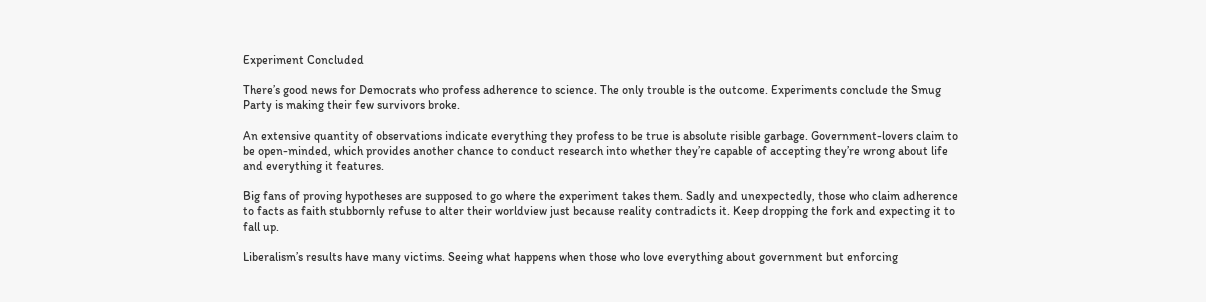Experiment Concluded

There’s good news for Democrats who profess adherence to science. The only trouble is the outcome. Experiments conclude the Smug Party is making their few survivors broke.

An extensive quantity of observations indicate everything they profess to be true is absolute risible garbage. Government-lovers claim to be open-minded, which provides another chance to conduct research into whether they’re capable of accepting they’re wrong about life and everything it features.

Big fans of proving hypotheses are supposed to go where the experiment takes them. Sadly and unexpectedly, those who claim adherence to facts as faith stubbornly refuse to alter their worldview just because reality contradicts it. Keep dropping the fork and expecting it to fall up.

Liberalism’s results have many victims. Seeing what happens when those who love everything about government but enforcing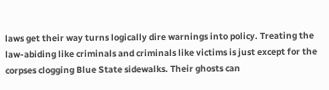laws get their way turns logically dire warnings into policy. Treating the law-abiding like criminals and criminals like victims is just except for the corpses clogging Blue State sidewalks. Their ghosts can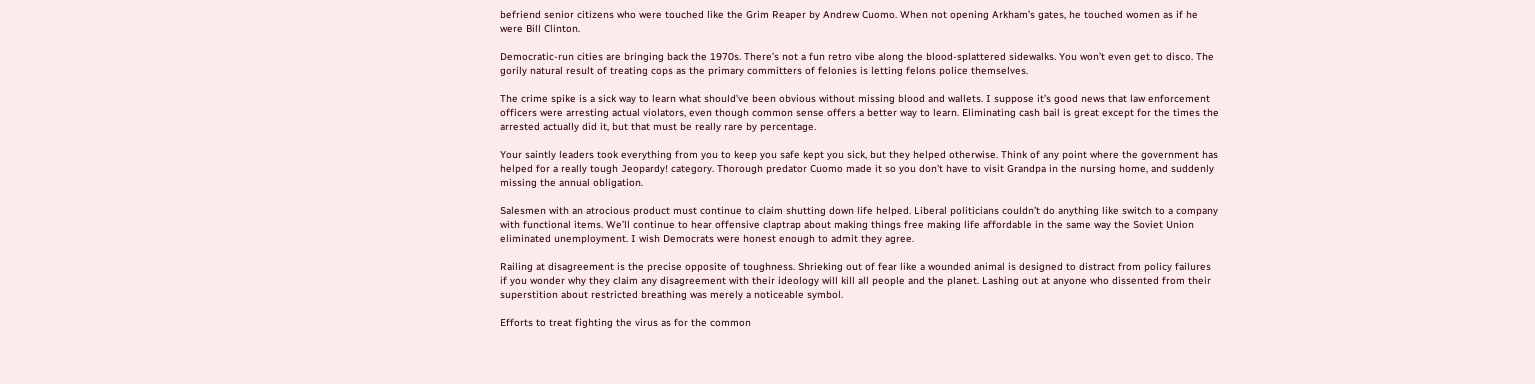befriend senior citizens who were touched like the Grim Reaper by Andrew Cuomo. When not opening Arkham’s gates, he touched women as if he were Bill Clinton.

Democratic-run cities are bringing back the 1970s. There’s not a fun retro vibe along the blood-splattered sidewalks. You won’t even get to disco. The gorily natural result of treating cops as the primary committers of felonies is letting felons police themselves.

The crime spike is a sick way to learn what should’ve been obvious without missing blood and wallets. I suppose it’s good news that law enforcement officers were arresting actual violators, even though common sense offers a better way to learn. Eliminating cash bail is great except for the times the arrested actually did it, but that must be really rare by percentage.

Your saintly leaders took everything from you to keep you safe kept you sick, but they helped otherwise. Think of any point where the government has helped for a really tough Jeopardy! category. Thorough predator Cuomo made it so you don’t have to visit Grandpa in the nursing home, and suddenly missing the annual obligation.

Salesmen with an atrocious product must continue to claim shutting down life helped. Liberal politicians couldn’t do anything like switch to a company with functional items. We’ll continue to hear offensive claptrap about making things free making life affordable in the same way the Soviet Union eliminated unemployment. I wish Democrats were honest enough to admit they agree.

Railing at disagreement is the precise opposite of toughness. Shrieking out of fear like a wounded animal is designed to distract from policy failures if you wonder why they claim any disagreement with their ideology will kill all people and the planet. Lashing out at anyone who dissented from their superstition about restricted breathing was merely a noticeable symbol.

Efforts to treat fighting the virus as for the common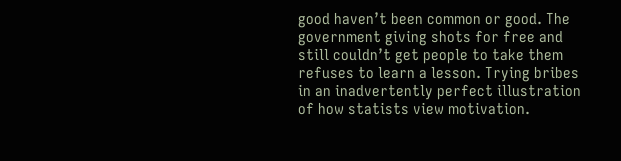good haven’t been common or good. The government giving shots for free and still couldn’t get people to take them refuses to learn a lesson. Trying bribes in an inadvertently perfect illustration of how statists view motivation.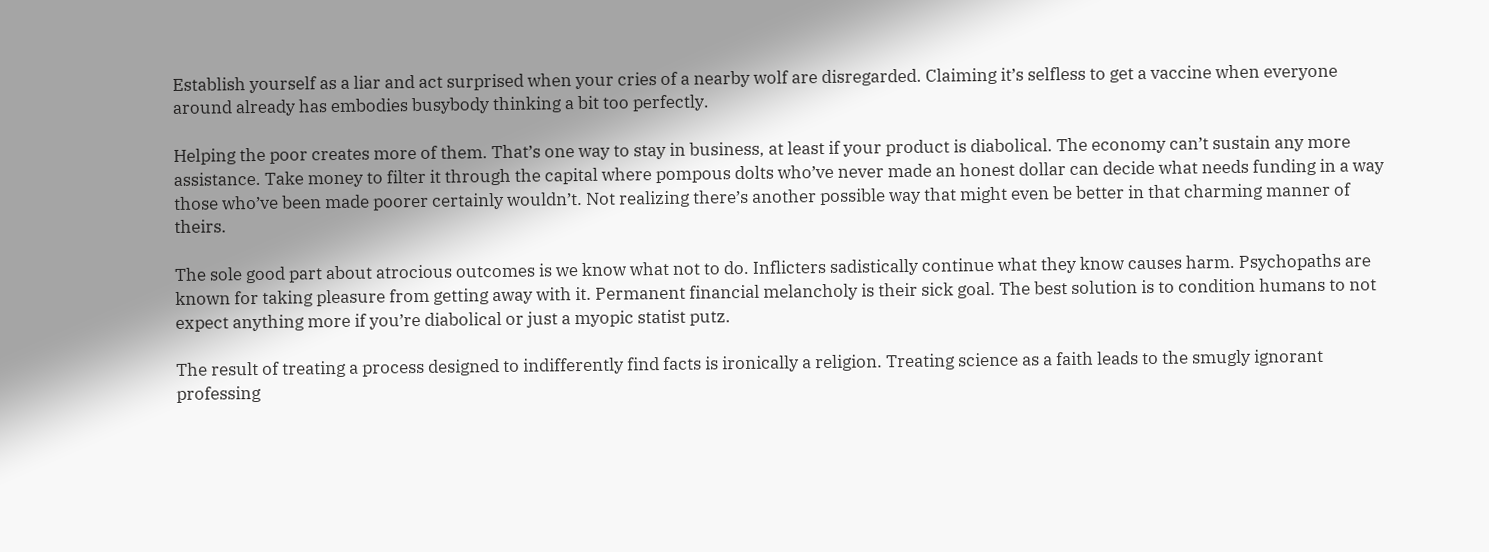Establish yourself as a liar and act surprised when your cries of a nearby wolf are disregarded. Claiming it’s selfless to get a vaccine when everyone around already has embodies busybody thinking a bit too perfectly.

Helping the poor creates more of them. That’s one way to stay in business, at least if your product is diabolical. The economy can’t sustain any more assistance. Take money to filter it through the capital where pompous dolts who’ve never made an honest dollar can decide what needs funding in a way those who’ve been made poorer certainly wouldn’t. Not realizing there’s another possible way that might even be better in that charming manner of theirs.

The sole good part about atrocious outcomes is we know what not to do. Inflicters sadistically continue what they know causes harm. Psychopaths are known for taking pleasure from getting away with it. Permanent financial melancholy is their sick goal. The best solution is to condition humans to not expect anything more if you’re diabolical or just a myopic statist putz.

The result of treating a process designed to indifferently find facts is ironically a religion. Treating science as a faith leads to the smugly ignorant professing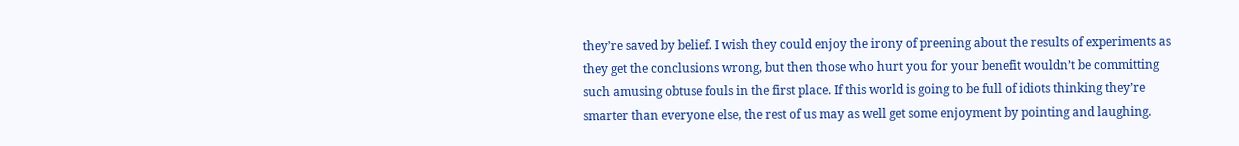they’re saved by belief. I wish they could enjoy the irony of preening about the results of experiments as they get the conclusions wrong, but then those who hurt you for your benefit wouldn’t be committing such amusing obtuse fouls in the first place. If this world is going to be full of idiots thinking they’re smarter than everyone else, the rest of us may as well get some enjoyment by pointing and laughing.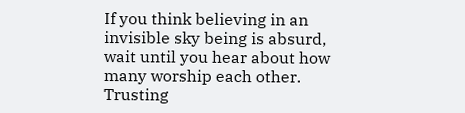If you think believing in an invisible sky being is absurd, wait until you hear about how many worship each other. Trusting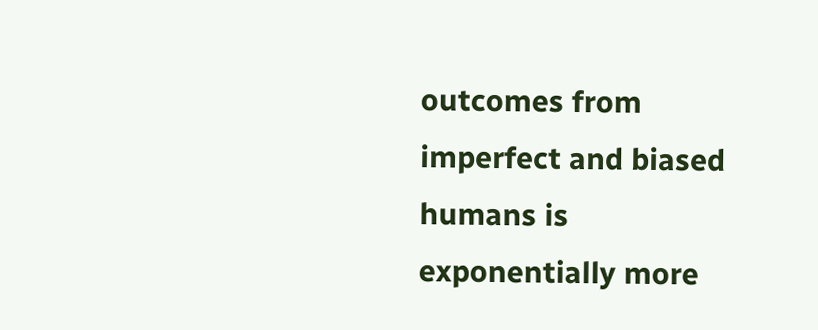outcomes from imperfect and biased humans is exponentially more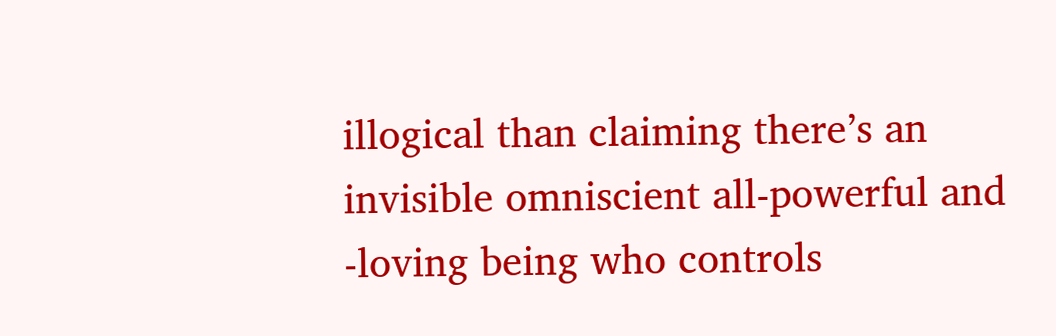illogical than claiming there’s an invisible omniscient all-powerful and -loving being who controls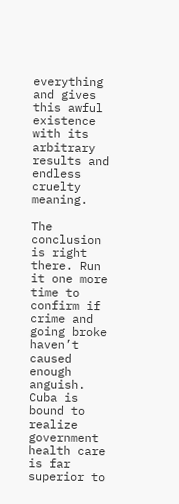everything and gives this awful existence with its arbitrary results and endless cruelty meaning.

The conclusion is right there. Run it one more time to confirm if crime and going broke haven’t caused enough anguish. Cuba is bound to realize government health care is far superior to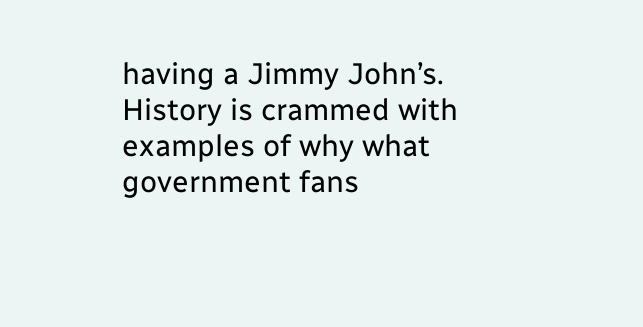having a Jimmy John’s. History is crammed with examples of why what government fans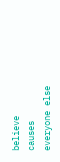believe causes everyone else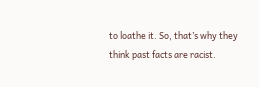to loathe it. So, that’s why they think past facts are racist.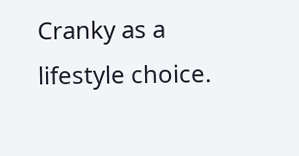Cranky as a lifestyle choice.